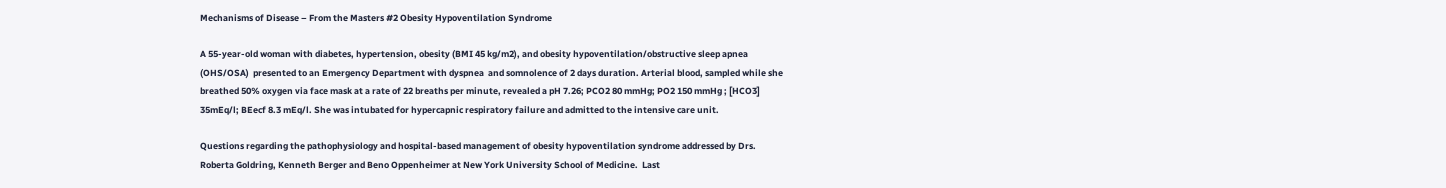Mechanisms of Disease – From the Masters #2 Obesity Hypoventilation Syndrome

A 55-year-old woman with diabetes, hypertension, obesity (BMI 45 kg/m2), and obesity hypoventilation/obstructive sleep apnea (OHS/OSA)  presented to an Emergency Department with dyspnea  and somnolence of 2 days duration. Arterial blood, sampled while she breathed 50% oxygen via face mask at a rate of 22 breaths per minute, revealed a pH 7.26; PCO2 80 mmHg; PO2 150 mmHg ; [HCO3] 35mEq/l; BEecf 8.3 mEq/l. She was intubated for hypercapnic respiratory failure and admitted to the intensive care unit.

Questions regarding the pathophysiology and hospital-based management of obesity hypoventilation syndrome addressed by Drs. Roberta Goldring, Kenneth Berger and Beno Oppenheimer at New York University School of Medicine.  Last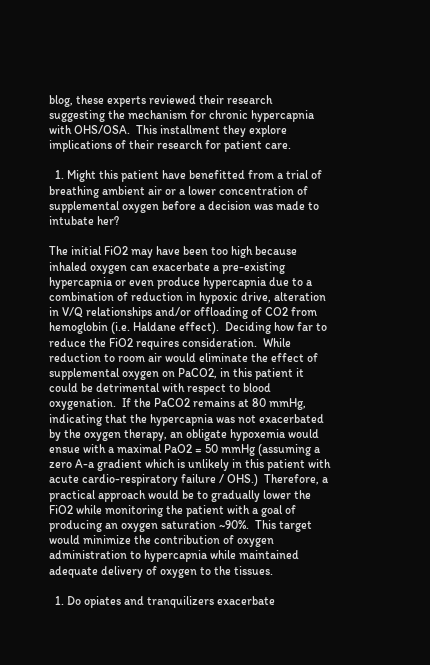blog, these experts reviewed their research suggesting the mechanism for chronic hypercapnia with OHS/OSA.  This installment they explore implications of their research for patient care.

  1. Might this patient have benefitted from a trial of breathing ambient air or a lower concentration of supplemental oxygen before a decision was made to intubate her?

The initial FiO2 may have been too high because inhaled oxygen can exacerbate a pre-existing hypercapnia or even produce hypercapnia due to a combination of reduction in hypoxic drive, alteration in V/Q relationships and/or offloading of CO2 from hemoglobin (i.e. Haldane effect).  Deciding how far to reduce the FiO2 requires consideration.  While reduction to room air would eliminate the effect of supplemental oxygen on PaCO2, in this patient it could be detrimental with respect to blood oxygenation.  If the PaCO2 remains at 80 mmHg, indicating that the hypercapnia was not exacerbated by the oxygen therapy, an obligate hypoxemia would ensue with a maximal PaO2 = 50 mmHg (assuming a zero A-a gradient which is unlikely in this patient with acute cardio-respiratory failure / OHS.)  Therefore, a practical approach would be to gradually lower the FiO2 while monitoring the patient with a goal of producing an oxygen saturation ~90%.  This target would minimize the contribution of oxygen administration to hypercapnia while maintained adequate delivery of oxygen to the tissues.

  1. Do opiates and tranquilizers exacerbate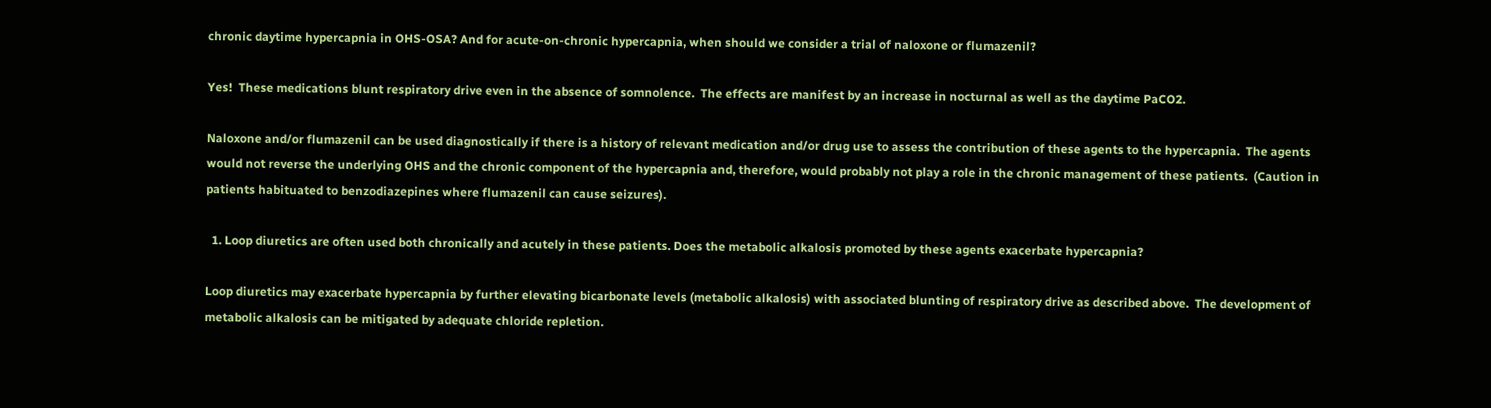chronic daytime hypercapnia in OHS-OSA? And for acute-on-chronic hypercapnia, when should we consider a trial of naloxone or flumazenil?

Yes!  These medications blunt respiratory drive even in the absence of somnolence.  The effects are manifest by an increase in nocturnal as well as the daytime PaCO2.

Naloxone and/or flumazenil can be used diagnostically if there is a history of relevant medication and/or drug use to assess the contribution of these agents to the hypercapnia.  The agents would not reverse the underlying OHS and the chronic component of the hypercapnia and, therefore, would probably not play a role in the chronic management of these patients.  (Caution in patients habituated to benzodiazepines where flumazenil can cause seizures).

  1. Loop diuretics are often used both chronically and acutely in these patients. Does the metabolic alkalosis promoted by these agents exacerbate hypercapnia?

Loop diuretics may exacerbate hypercapnia by further elevating bicarbonate levels (metabolic alkalosis) with associated blunting of respiratory drive as described above.  The development of metabolic alkalosis can be mitigated by adequate chloride repletion.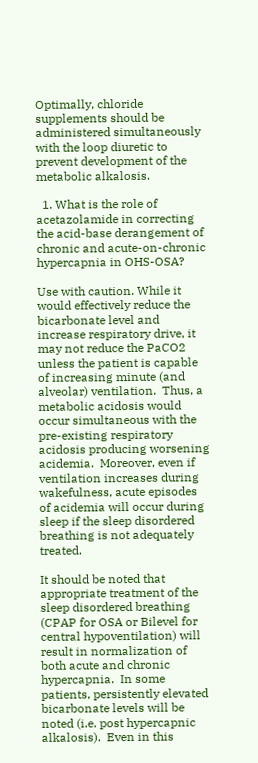Optimally, chloride supplements should be administered simultaneously with the loop diuretic to prevent development of the metabolic alkalosis.

  1. What is the role of acetazolamide in correcting the acid-base derangement of chronic and acute-on-chronic hypercapnia in OHS-OSA?

Use with caution. While it would effectively reduce the bicarbonate level and increase respiratory drive, it may not reduce the PaCO2 unless the patient is capable of increasing minute (and alveolar) ventilation.  Thus, a metabolic acidosis would occur simultaneous with the pre-existing respiratory acidosis producing worsening acidemia.  Moreover, even if ventilation increases during wakefulness, acute episodes of acidemia will occur during sleep if the sleep disordered breathing is not adequately treated.

It should be noted that appropriate treatment of the sleep disordered breathing (CPAP for OSA or Bilevel for central hypoventilation) will result in normalization of both acute and chronic hypercapnia.  In some patients, persistently elevated bicarbonate levels will be noted (i.e. post hypercapnic alkalosis).  Even in this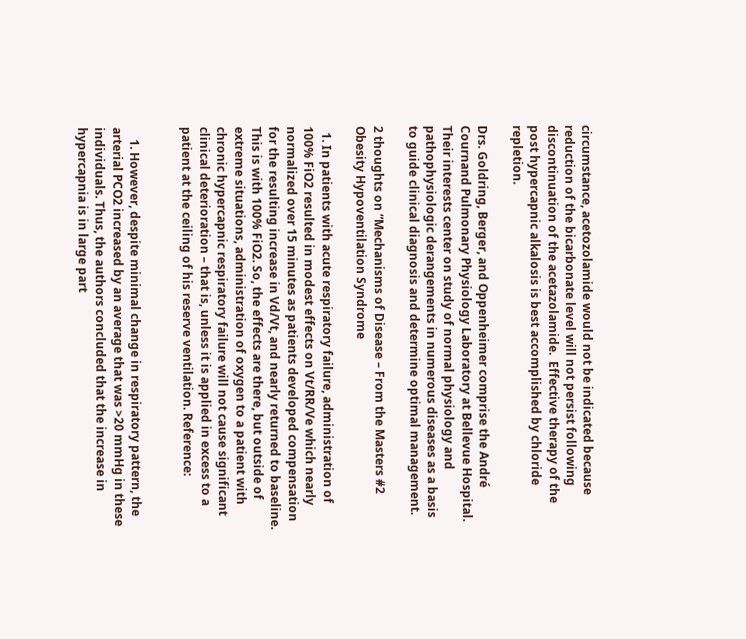circumstance, acetozolamide would not be indicated because reduction of the bicarbonate level will not persist following discontinuation of the acetazolamide.  Effective therapy of the post hypercapnic alkalosis is best accomplished by chloride repletion.

Drs. Goldring, Berger, and Oppenheimer comprise the André Cournand Pulmonary Physiology Laboratory at Bellevue Hospital.  Their interests center on study of normal physiology and pathophysiologic derangements in numerous diseases as a basis to guide clinical diagnosis and determine optimal management.

2 thoughts on “Mechanisms of Disease – From the Masters #2 Obesity Hypoventilation Syndrome

  1. In patients with acute respiratory failure, administration of 100% FiO2 resulted in modest effects on Vt/RR/Ve which nearly normalized over 15 minutes as patients developed compensation for the resulting increase in Vd/Vt, and nearly returned to baseline. This is with 100% FiO2. So, the effects are there, but outside of extreme situations, administration of oxygen to a patient with chronic hypercapnic respiratory failure will not cause significant clinical deterioration – that is, unless it is applied in excess to a patient at the ceiling of his reserve ventilation. Reference:


    1. However, despite minimal change in respiratory pattern, the arterial PCO2 increased by an average that was >20 mmHg in these individuals. Thus, the authors concluded that the increase in hypercapnia is in large part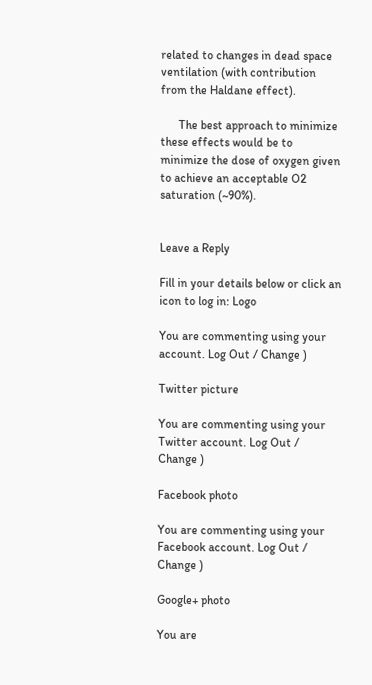related to changes in dead space ventilation (with contribution from the Haldane effect).

      The best approach to minimize these effects would be to minimize the dose of oxygen given to achieve an acceptable O2 saturation (~90%).


Leave a Reply

Fill in your details below or click an icon to log in: Logo

You are commenting using your account. Log Out / Change )

Twitter picture

You are commenting using your Twitter account. Log Out / Change )

Facebook photo

You are commenting using your Facebook account. Log Out / Change )

Google+ photo

You are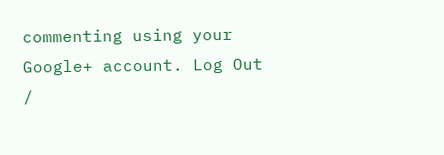commenting using your Google+ account. Log Out /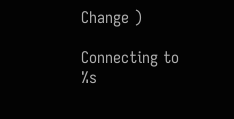Change )

Connecting to %s